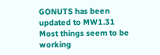GONUTS has been updated to MW1.31 Most things seem to be working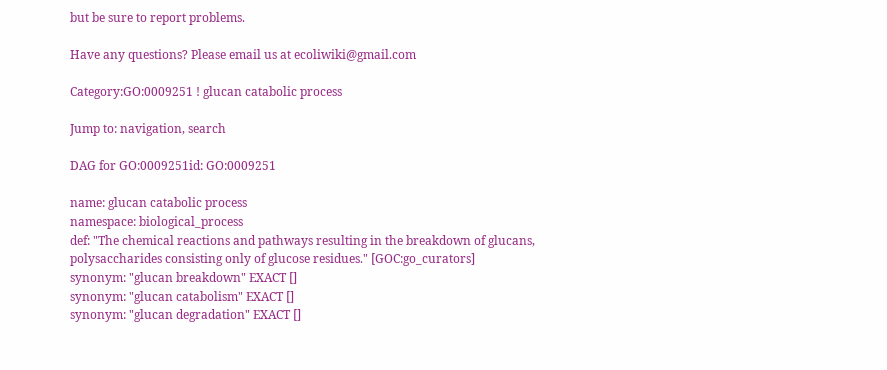but be sure to report problems.

Have any questions? Please email us at ecoliwiki@gmail.com

Category:GO:0009251 ! glucan catabolic process

Jump to: navigation, search

DAG for GO:0009251id: GO:0009251

name: glucan catabolic process
namespace: biological_process
def: "The chemical reactions and pathways resulting in the breakdown of glucans, polysaccharides consisting only of glucose residues." [GOC:go_curators]
synonym: "glucan breakdown" EXACT []
synonym: "glucan catabolism" EXACT []
synonym: "glucan degradation" EXACT []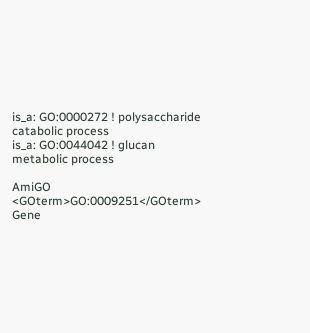is_a: GO:0000272 ! polysaccharide catabolic process
is_a: GO:0044042 ! glucan metabolic process

AmiGO <GOterm>GO:0009251</GOterm>
Gene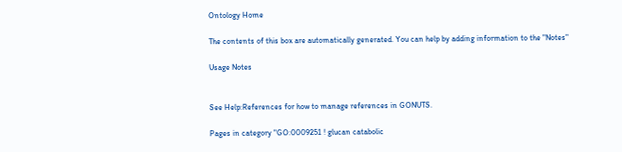Ontology Home

The contents of this box are automatically generated. You can help by adding information to the "Notes"

Usage Notes


See Help:References for how to manage references in GONUTS.

Pages in category "GO:0009251 ! glucan catabolic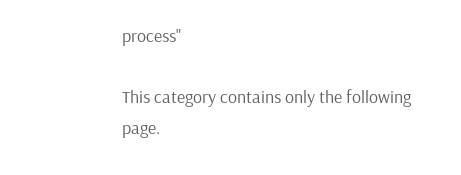process"

This category contains only the following page.